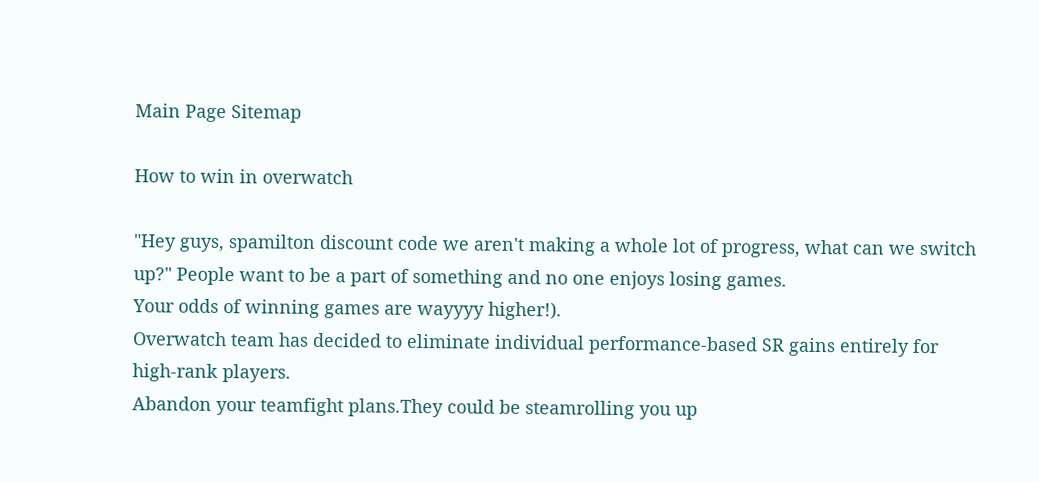Main Page Sitemap

How to win in overwatch

"Hey guys, spamilton discount code we aren't making a whole lot of progress, what can we switch up?" People want to be a part of something and no one enjoys losing games.
Your odds of winning games are wayyyy higher!).
Overwatch team has decided to eliminate individual performance-based SR gains entirely for high-rank players.
Abandon your teamfight plans.They could be steamrolling you up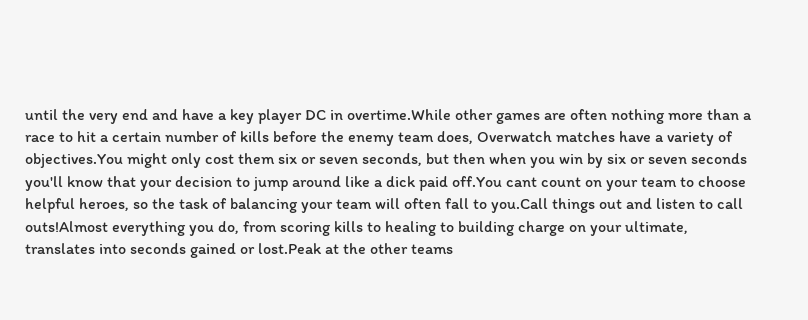until the very end and have a key player DC in overtime.While other games are often nothing more than a race to hit a certain number of kills before the enemy team does, Overwatch matches have a variety of objectives.You might only cost them six or seven seconds, but then when you win by six or seven seconds you'll know that your decision to jump around like a dick paid off.You cant count on your team to choose helpful heroes, so the task of balancing your team will often fall to you.Call things out and listen to call outs!Almost everything you do, from scoring kills to healing to building charge on your ultimate, translates into seconds gained or lost.Peak at the other teams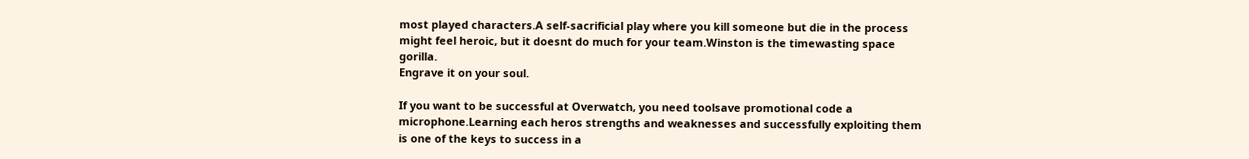most played characters.A self-sacrificial play where you kill someone but die in the process might feel heroic, but it doesnt do much for your team.Winston is the timewasting space gorilla.
Engrave it on your soul.

If you want to be successful at Overwatch, you need toolsave promotional code a microphone.Learning each heros strengths and weaknesses and successfully exploiting them is one of the keys to success in a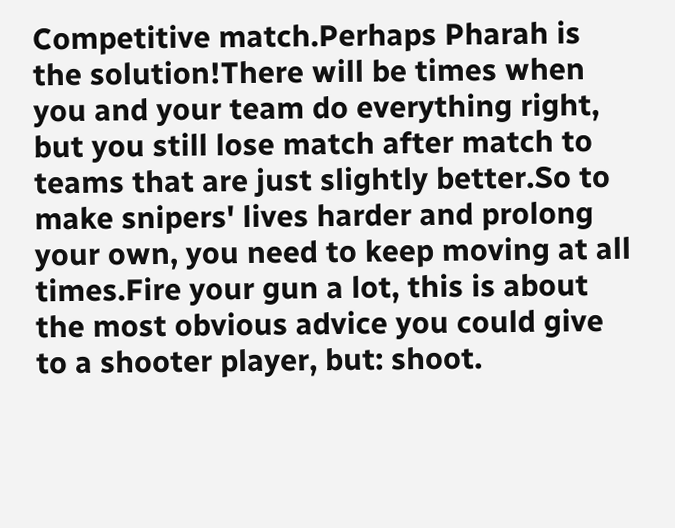Competitive match.Perhaps Pharah is the solution!There will be times when you and your team do everything right, but you still lose match after match to teams that are just slightly better.So to make snipers' lives harder and prolong your own, you need to keep moving at all times.Fire your gun a lot, this is about the most obvious advice you could give to a shooter player, but: shoot.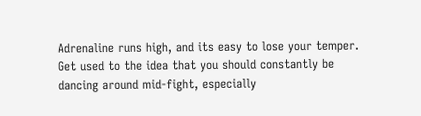Adrenaline runs high, and its easy to lose your temper.
Get used to the idea that you should constantly be dancing around mid-fight, especially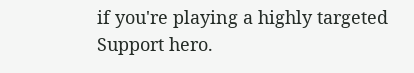if you're playing a highly targeted Support hero.